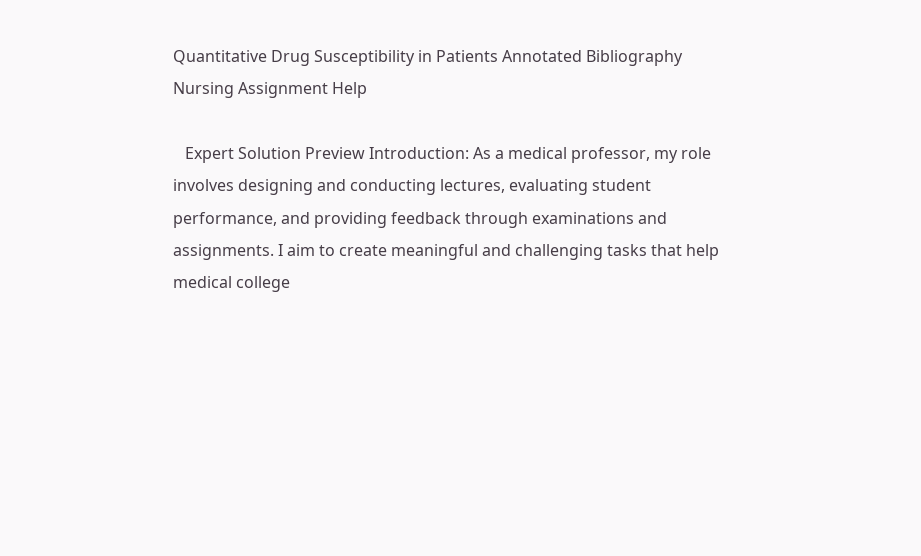Quantitative Drug Susceptibility in Patients Annotated Bibliography Nursing Assignment Help

   Expert Solution Preview Introduction: As a medical professor, my role involves designing and conducting lectures, evaluating student performance, and providing feedback through examinations and assignments. I aim to create meaningful and challenging tasks that help medical college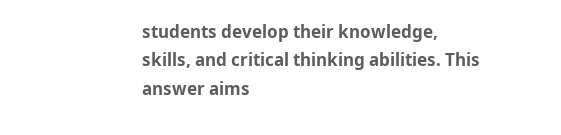students develop their knowledge, skills, and critical thinking abilities. This answer aims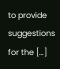to provide suggestions for the […]